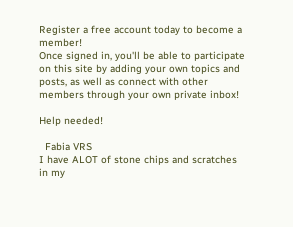Register a free account today to become a member!
Once signed in, you'll be able to participate on this site by adding your own topics and posts, as well as connect with other members through your own private inbox!

Help needed!

  Fabia VRS
I have ALOT of stone chips and scratches in my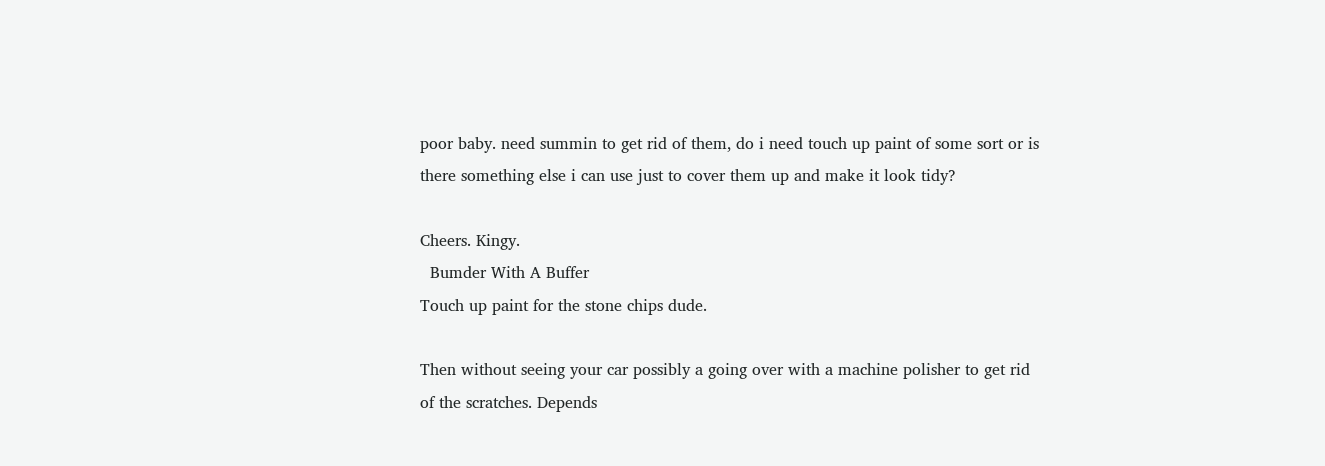poor baby. need summin to get rid of them, do i need touch up paint of some sort or is there something else i can use just to cover them up and make it look tidy?

Cheers. Kingy.
  Bumder With A Buffer
Touch up paint for the stone chips dude.

Then without seeing your car possibly a going over with a machine polisher to get rid of the scratches. Depends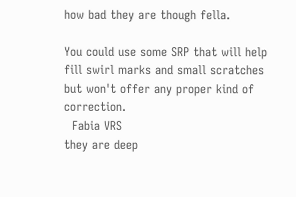how bad they are though fella.

You could use some SRP that will help fill swirl marks and small scratches but won't offer any proper kind of correction.
  Fabia VRS
they are deep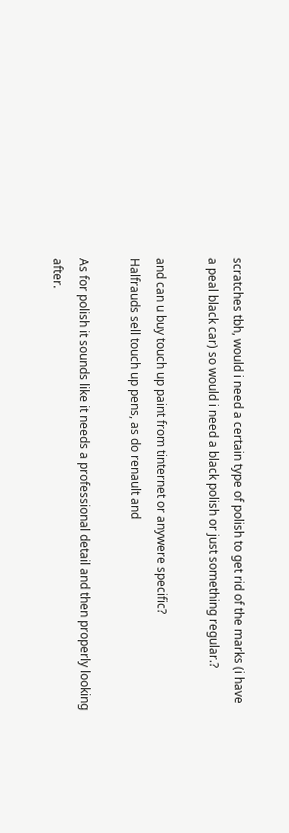scratches tbh, would i need a certain type of polish to get rid of the marks (i have a peal black car) so would i need a black polish or just something regular.?

and can u buy touch up paint from tinternet or anywere specific?
Halfrauds sell touch up pens, as do renault and

As for polish it sounds like it needs a professional detail and then properly looking after.